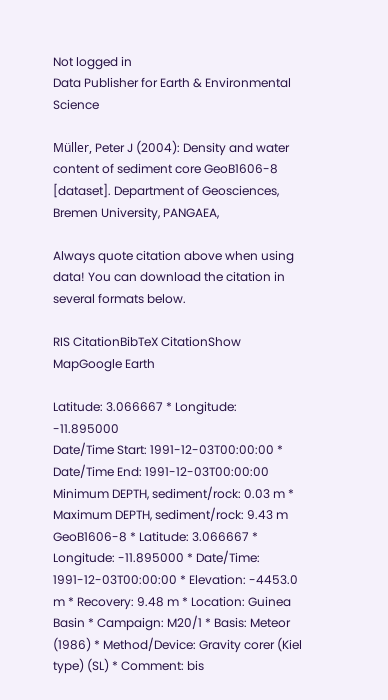Not logged in
Data Publisher for Earth & Environmental Science

Müller, Peter J (2004): Density and water content of sediment core GeoB1606-8 [dataset]. Department of Geosciences, Bremen University, PANGAEA,

Always quote citation above when using data! You can download the citation in several formats below.

RIS CitationBibTeX CitationShow MapGoogle Earth

Latitude: 3.066667 * Longitude: -11.895000
Date/Time Start: 1991-12-03T00:00:00 * Date/Time End: 1991-12-03T00:00:00
Minimum DEPTH, sediment/rock: 0.03 m * Maximum DEPTH, sediment/rock: 9.43 m
GeoB1606-8 * Latitude: 3.066667 * Longitude: -11.895000 * Date/Time: 1991-12-03T00:00:00 * Elevation: -4453.0 m * Recovery: 9.48 m * Location: Guinea Basin * Campaign: M20/1 * Basis: Meteor (1986) * Method/Device: Gravity corer (Kiel type) (SL) * Comment: bis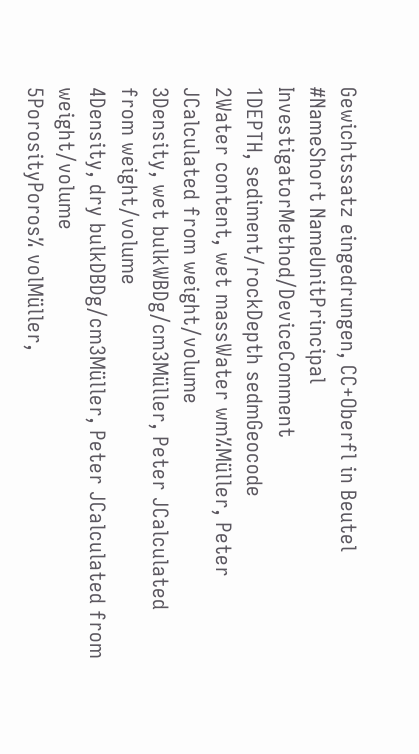Gewichtssatz eingedrungen, CC+Oberfl in Beutel
#NameShort NameUnitPrincipal InvestigatorMethod/DeviceComment
1DEPTH, sediment/rockDepth sedmGeocode
2Water content, wet massWater wm%Müller, Peter JCalculated from weight/volume
3Density, wet bulkWBDg/cm3Müller, Peter JCalculated from weight/volume
4Density, dry bulkDBDg/cm3Müller, Peter JCalculated from weight/volume
5PorosityPoros% volMüller,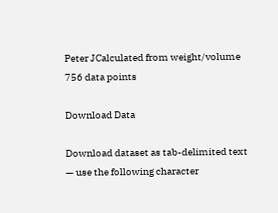Peter JCalculated from weight/volume
756 data points

Download Data

Download dataset as tab-delimited text — use the following character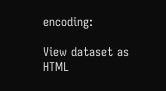encoding:

View dataset as HTML